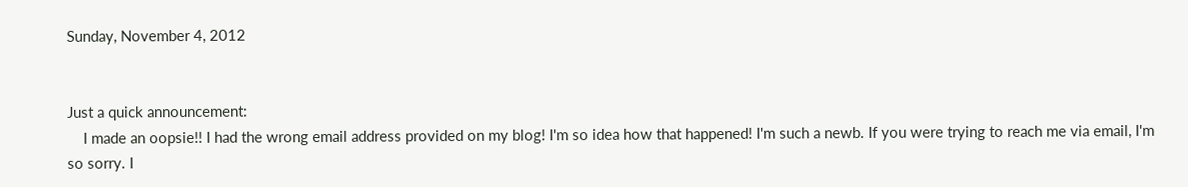Sunday, November 4, 2012


Just a quick announcement:
    I made an oopsie!! I had the wrong email address provided on my blog! I'm so idea how that happened! I'm such a newb. If you were trying to reach me via email, I'm so sorry. I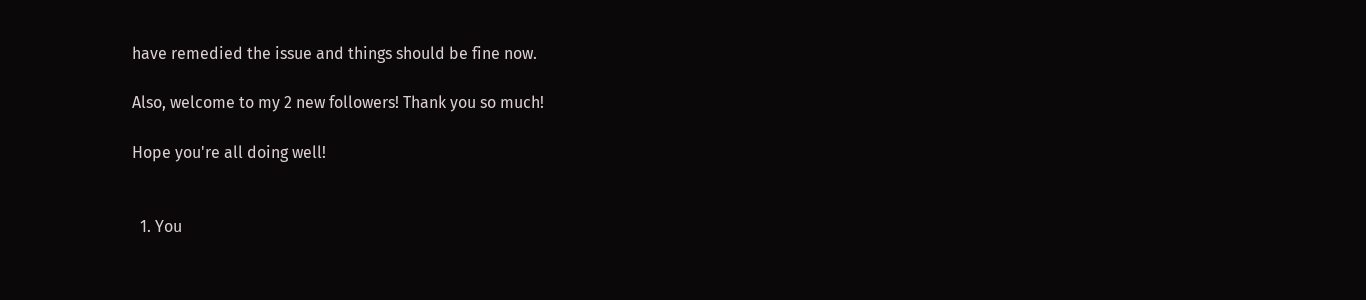have remedied the issue and things should be fine now.

Also, welcome to my 2 new followers! Thank you so much!

Hope you're all doing well!


  1. You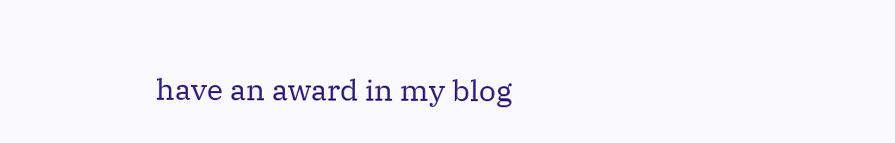have an award in my blog